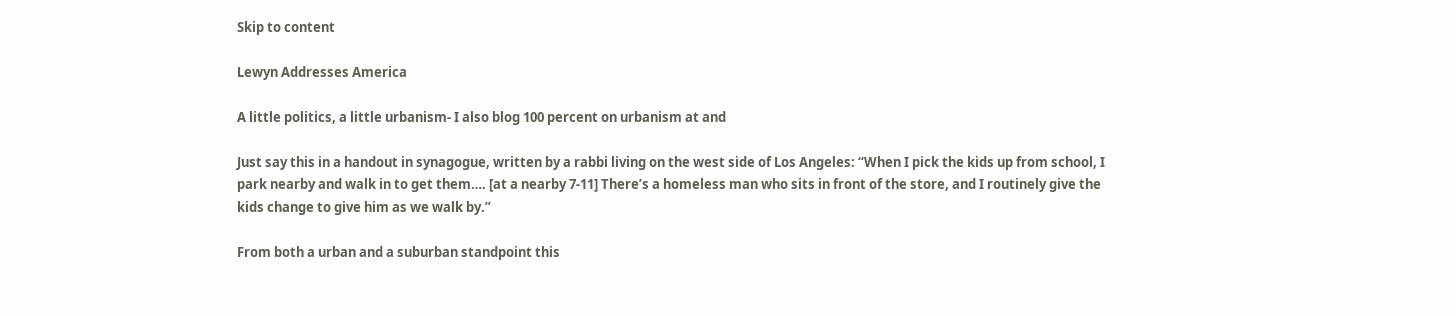Skip to content

Lewyn Addresses America

A little politics, a little urbanism- I also blog 100 percent on urbanism at and

Just say this in a handout in synagogue, written by a rabbi living on the west side of Los Angeles: “When I pick the kids up from school, I park nearby and walk in to get them…. [at a nearby 7-11] There’s a homeless man who sits in front of the store, and I routinely give the kids change to give him as we walk by.”

From both a urban and a suburban standpoint this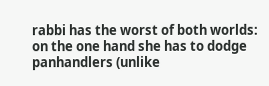rabbi has the worst of both worlds: on the one hand she has to dodge panhandlers (unlike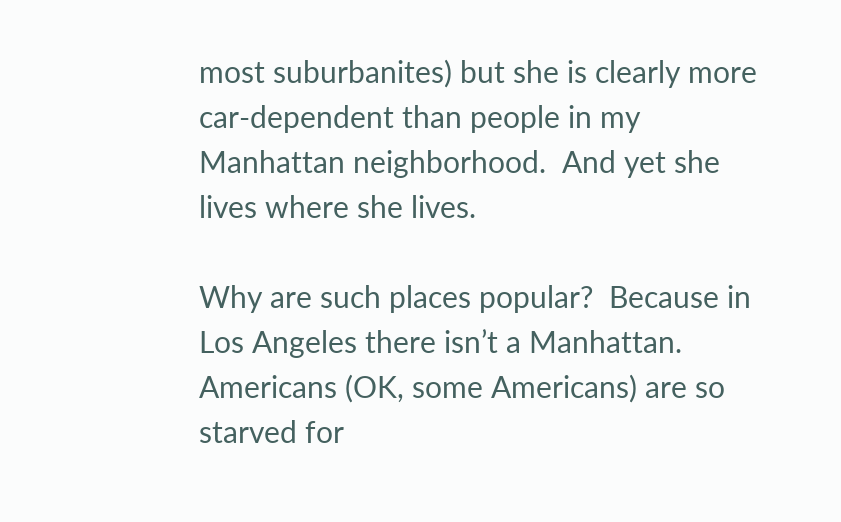most suburbanites) but she is clearly more car-dependent than people in my Manhattan neighborhood.  And yet she lives where she lives.

Why are such places popular?  Because in Los Angeles there isn’t a Manhattan.  Americans (OK, some Americans) are so starved for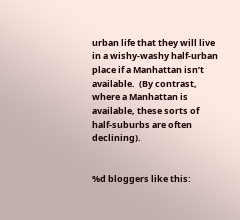urban life that they will live in a wishy-washy half-urban place if a Manhattan isn’t available.  (By contrast, where a Manhattan is available, these sorts of half-suburbs are often declining).


%d bloggers like this: